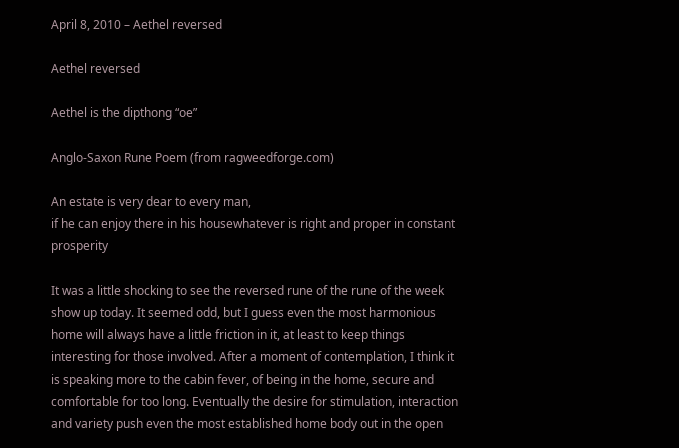April 8, 2010 – Aethel reversed

Aethel reversed

Aethel is the dipthong “oe”

Anglo-Saxon Rune Poem (from ragweedforge.com)

An estate is very dear to every man,
if he can enjoy there in his housewhatever is right and proper in constant prosperity

It was a little shocking to see the reversed rune of the rune of the week show up today. It seemed odd, but I guess even the most harmonious home will always have a little friction in it, at least to keep things interesting for those involved. After a moment of contemplation, I think it is speaking more to the cabin fever, of being in the home, secure and comfortable for too long. Eventually the desire for stimulation, interaction and variety push even the most established home body out in the open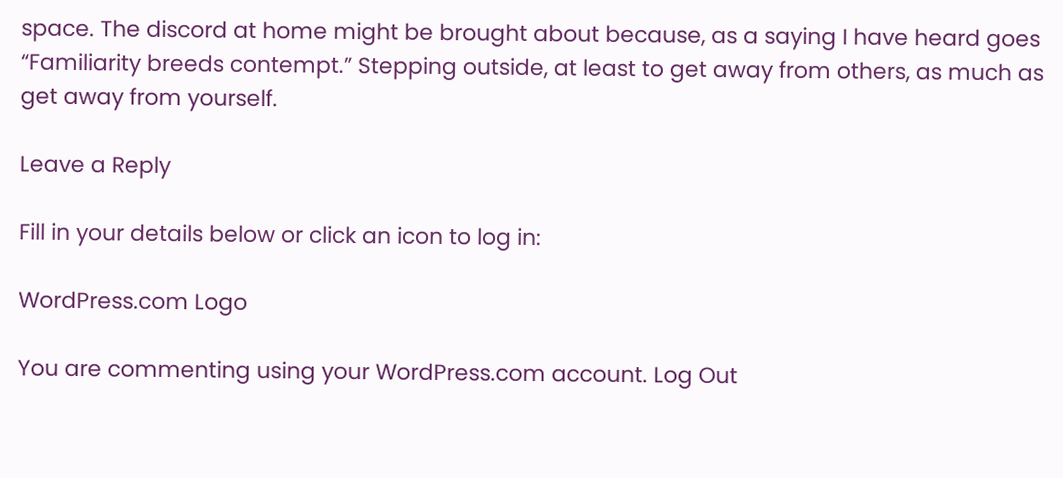space. The discord at home might be brought about because, as a saying I have heard goes “Familiarity breeds contempt.” Stepping outside, at least to get away from others, as much as get away from yourself.

Leave a Reply

Fill in your details below or click an icon to log in:

WordPress.com Logo

You are commenting using your WordPress.com account. Log Out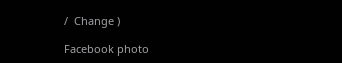/  Change )

Facebook photo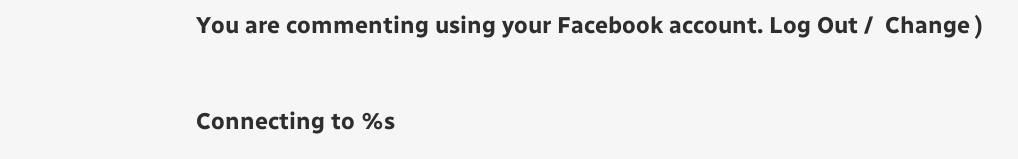You are commenting using your Facebook account. Log Out /  Change )

Connecting to %s